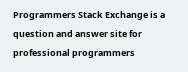Programmers Stack Exchange is a question and answer site for professional programmers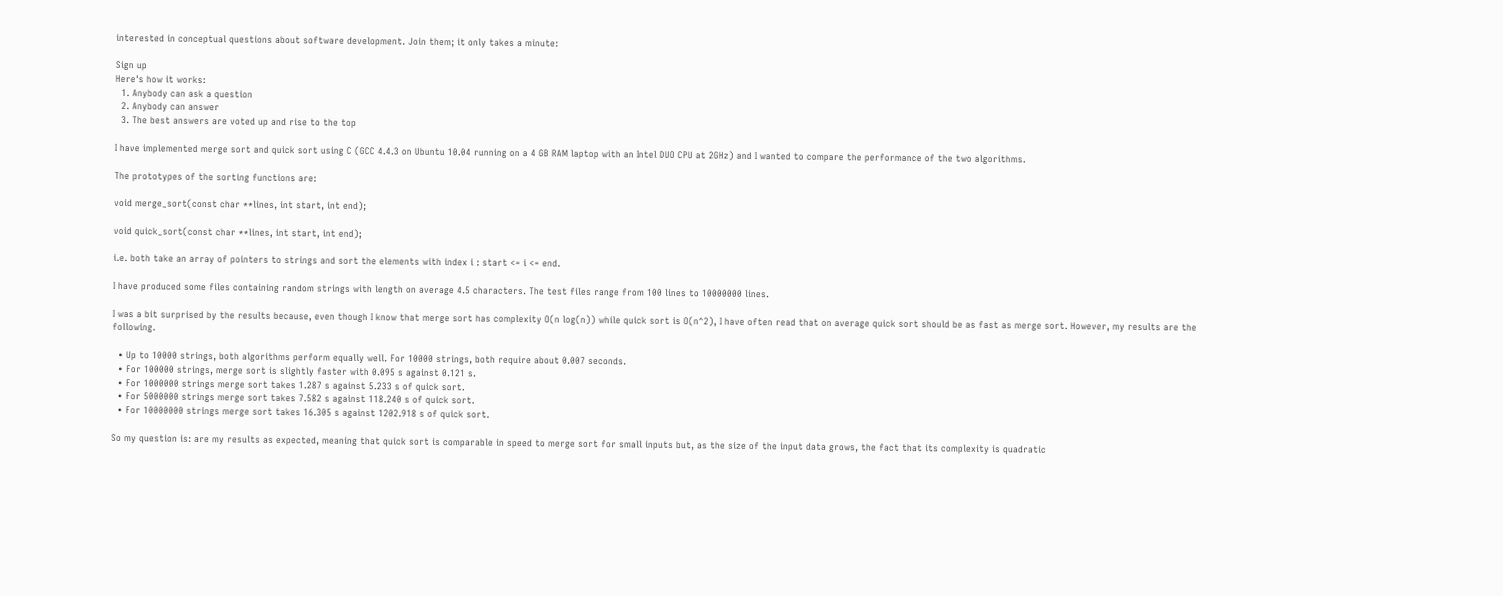interested in conceptual questions about software development. Join them; it only takes a minute:

Sign up
Here's how it works:
  1. Anybody can ask a question
  2. Anybody can answer
  3. The best answers are voted up and rise to the top

I have implemented merge sort and quick sort using C (GCC 4.4.3 on Ubuntu 10.04 running on a 4 GB RAM laptop with an Intel DUO CPU at 2GHz) and I wanted to compare the performance of the two algorithms.

The prototypes of the sorting functions are:

void merge_sort(const char **lines, int start, int end);

void quick_sort(const char **lines, int start, int end);

i.e. both take an array of pointers to strings and sort the elements with index i : start <= i <= end.

I have produced some files containing random strings with length on average 4.5 characters. The test files range from 100 lines to 10000000 lines.

I was a bit surprised by the results because, even though I know that merge sort has complexity O(n log(n)) while quick sort is O(n^2), I have often read that on average quick sort should be as fast as merge sort. However, my results are the following.

  • Up to 10000 strings, both algorithms perform equally well. For 10000 strings, both require about 0.007 seconds.
  • For 100000 strings, merge sort is slightly faster with 0.095 s against 0.121 s.
  • For 1000000 strings merge sort takes 1.287 s against 5.233 s of quick sort.
  • For 5000000 strings merge sort takes 7.582 s against 118.240 s of quick sort.
  • For 10000000 strings merge sort takes 16.305 s against 1202.918 s of quick sort.

So my question is: are my results as expected, meaning that quick sort is comparable in speed to merge sort for small inputs but, as the size of the input data grows, the fact that its complexity is quadratic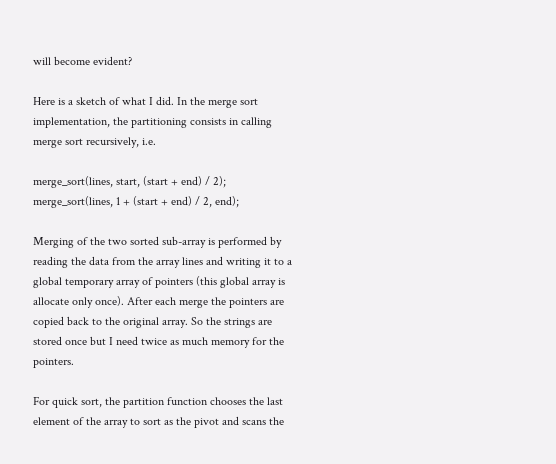will become evident?

Here is a sketch of what I did. In the merge sort implementation, the partitioning consists in calling merge sort recursively, i.e.

merge_sort(lines, start, (start + end) / 2);
merge_sort(lines, 1 + (start + end) / 2, end);

Merging of the two sorted sub-array is performed by reading the data from the array lines and writing it to a global temporary array of pointers (this global array is allocate only once). After each merge the pointers are copied back to the original array. So the strings are stored once but I need twice as much memory for the pointers.

For quick sort, the partition function chooses the last element of the array to sort as the pivot and scans the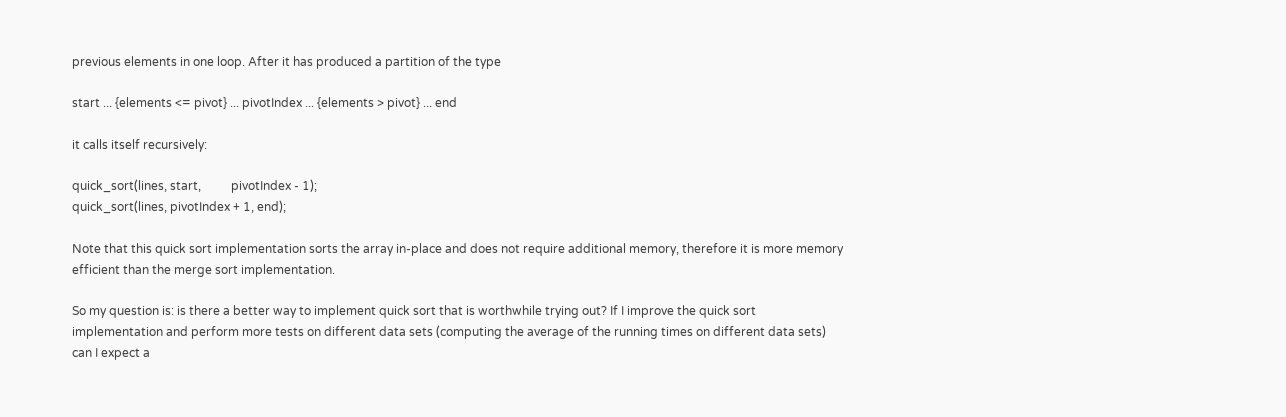previous elements in one loop. After it has produced a partition of the type

start ... {elements <= pivot} ... pivotIndex ... {elements > pivot} ... end

it calls itself recursively:

quick_sort(lines, start,          pivotIndex - 1);
quick_sort(lines, pivotIndex + 1, end);

Note that this quick sort implementation sorts the array in-place and does not require additional memory, therefore it is more memory efficient than the merge sort implementation.

So my question is: is there a better way to implement quick sort that is worthwhile trying out? If I improve the quick sort implementation and perform more tests on different data sets (computing the average of the running times on different data sets) can I expect a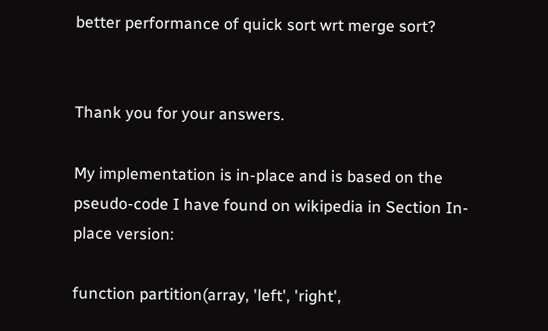better performance of quick sort wrt merge sort?


Thank you for your answers.

My implementation is in-place and is based on the pseudo-code I have found on wikipedia in Section In-place version:

function partition(array, 'left', 'right',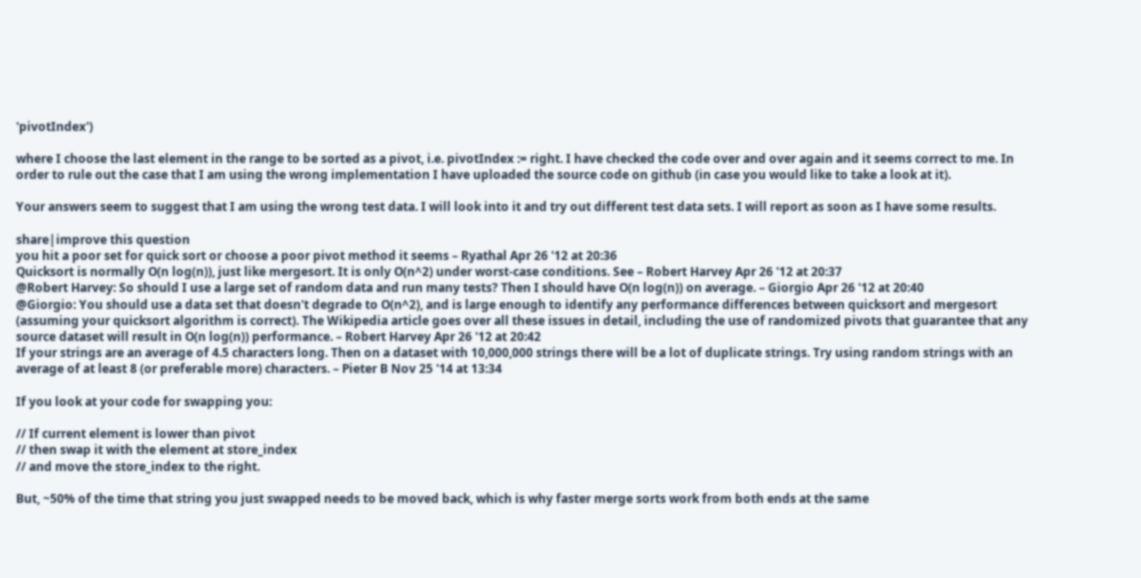'pivotIndex')

where I choose the last element in the range to be sorted as a pivot, i.e. pivotIndex := right. I have checked the code over and over again and it seems correct to me. In order to rule out the case that I am using the wrong implementation I have uploaded the source code on github (in case you would like to take a look at it).

Your answers seem to suggest that I am using the wrong test data. I will look into it and try out different test data sets. I will report as soon as I have some results.

share|improve this question
you hit a poor set for quick sort or choose a poor pivot method it seems – Ryathal Apr 26 '12 at 20:36
Quicksort is normally O(n log(n)), just like mergesort. It is only O(n^2) under worst-case conditions. See – Robert Harvey Apr 26 '12 at 20:37
@Robert Harvey: So should I use a large set of random data and run many tests? Then I should have O(n log(n)) on average. – Giorgio Apr 26 '12 at 20:40
@Giorgio: You should use a data set that doesn't degrade to O(n^2), and is large enough to identify any performance differences between quicksort and mergesort (assuming your quicksort algorithm is correct). The Wikipedia article goes over all these issues in detail, including the use of randomized pivots that guarantee that any source dataset will result in O(n log(n)) performance. – Robert Harvey Apr 26 '12 at 20:42
If your strings are an average of 4.5 characters long. Then on a dataset with 10,000,000 strings there will be a lot of duplicate strings. Try using random strings with an average of at least 8 (or preferable more) characters. – Pieter B Nov 25 '14 at 13:34

If you look at your code for swapping you:

// If current element is lower than pivot
// then swap it with the element at store_index
// and move the store_index to the right.

But, ~50% of the time that string you just swapped needs to be moved back, which is why faster merge sorts work from both ends at the same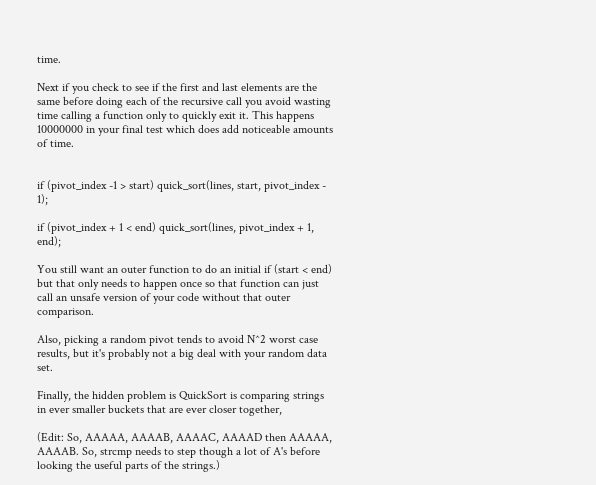time.

Next if you check to see if the first and last elements are the same before doing each of the recursive call you avoid wasting time calling a function only to quickly exit it. This happens 10000000 in your final test which does add noticeable amounts of time.


if (pivot_index -1 > start) quick_sort(lines, start, pivot_index - 1);

if (pivot_index + 1 < end) quick_sort(lines, pivot_index + 1, end);

You still want an outer function to do an initial if (start < end) but that only needs to happen once so that function can just call an unsafe version of your code without that outer comparison.

Also, picking a random pivot tends to avoid N^2 worst case results, but it's probably not a big deal with your random data set.

Finally, the hidden problem is QuickSort is comparing strings in ever smaller buckets that are ever closer together,

(Edit: So, AAAAA, AAAAB, AAAAC, AAAAD then AAAAA, AAAAB. So, strcmp needs to step though a lot of A's before looking the useful parts of the strings.)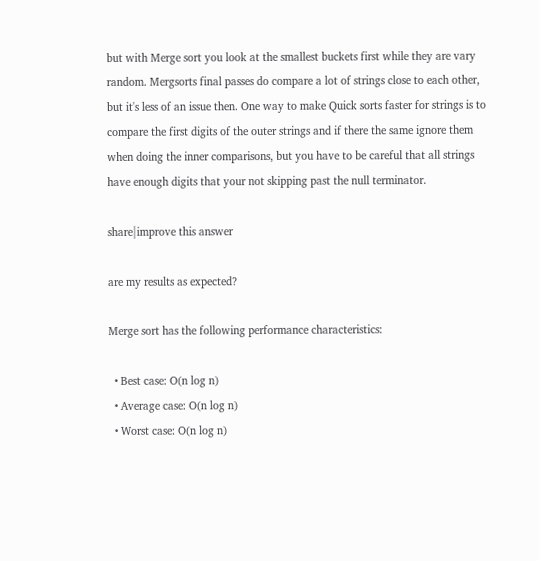but with Merge sort you look at the smallest buckets first while they are vary random. Mergsorts final passes do compare a lot of strings close to each other, but it's less of an issue then. One way to make Quick sorts faster for strings is to compare the first digits of the outer strings and if there the same ignore them when doing the inner comparisons, but you have to be careful that all strings have enough digits that your not skipping past the null terminator.

share|improve this answer

are my results as expected?

Merge sort has the following performance characteristics:

  • Best case: O(n log n)
  • Average case: O(n log n)
  • Worst case: O(n log n)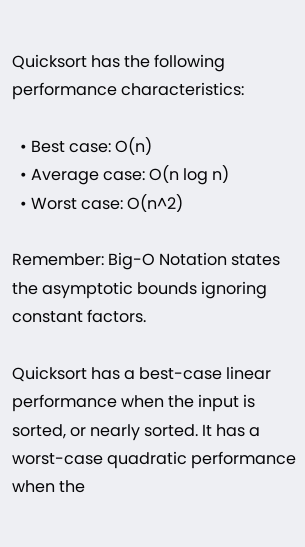Quicksort has the following performance characteristics:

  • Best case: O(n)
  • Average case: O(n log n)
  • Worst case: O(n^2)

Remember: Big-O Notation states the asymptotic bounds ignoring constant factors.

Quicksort has a best-case linear performance when the input is sorted, or nearly sorted. It has a worst-case quadratic performance when the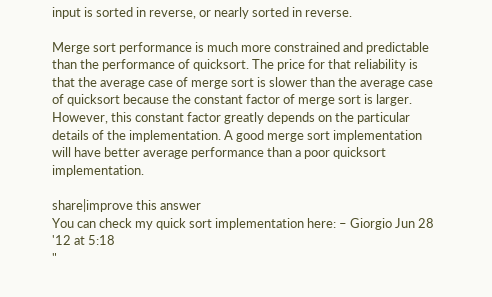input is sorted in reverse, or nearly sorted in reverse.

Merge sort performance is much more constrained and predictable than the performance of quicksort. The price for that reliability is that the average case of merge sort is slower than the average case of quicksort because the constant factor of merge sort is larger. However, this constant factor greatly depends on the particular details of the implementation. A good merge sort implementation will have better average performance than a poor quicksort implementation.

share|improve this answer
You can check my quick sort implementation here: – Giorgio Jun 28 '12 at 5:18
"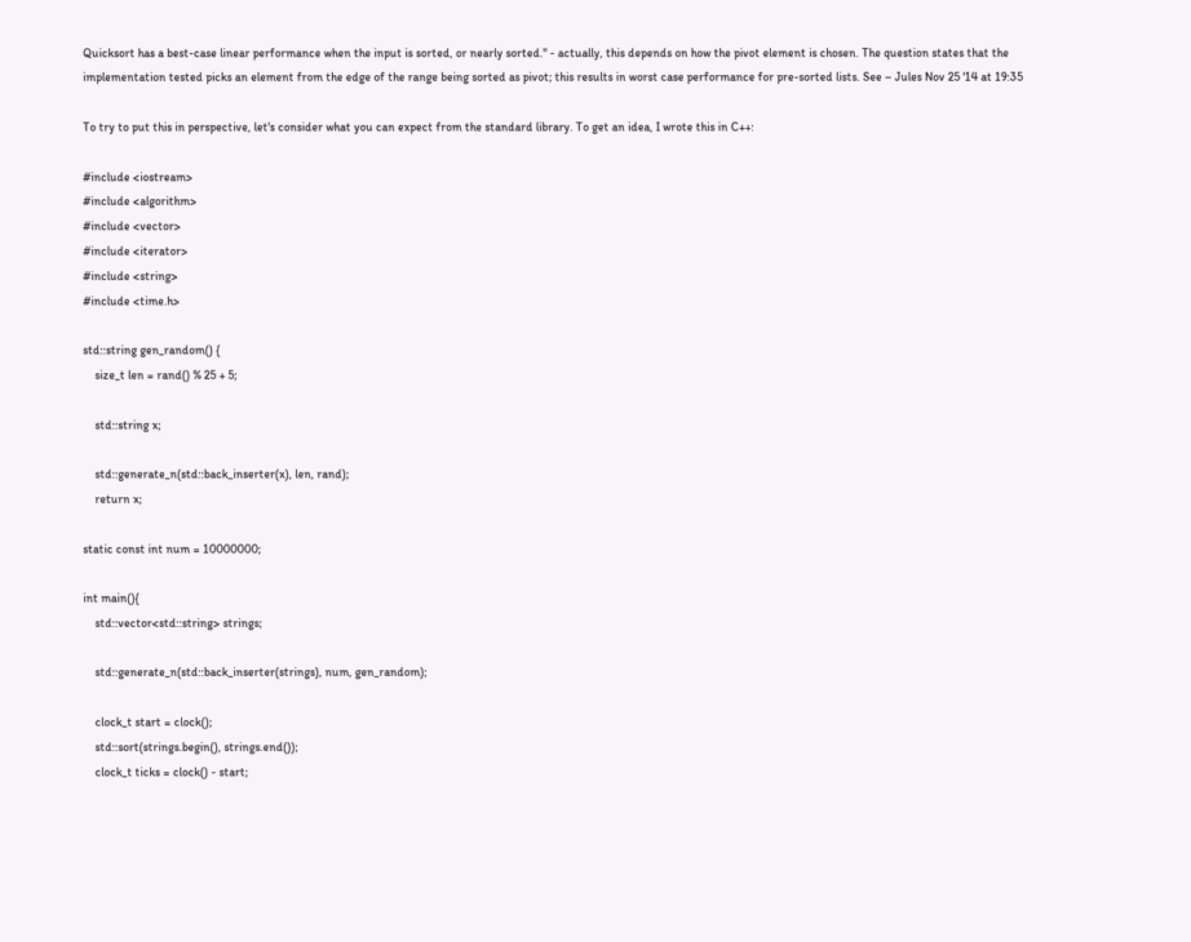Quicksort has a best-case linear performance when the input is sorted, or nearly sorted." - actually, this depends on how the pivot element is chosen. The question states that the implementation tested picks an element from the edge of the range being sorted as pivot; this results in worst case performance for pre-sorted lists. See – Jules Nov 25 '14 at 19:35

To try to put this in perspective, let's consider what you can expect from the standard library. To get an idea, I wrote this in C++:

#include <iostream>
#include <algorithm>
#include <vector>
#include <iterator>
#include <string>
#include <time.h>

std::string gen_random() {
    size_t len = rand() % 25 + 5;

    std::string x;

    std::generate_n(std::back_inserter(x), len, rand);
    return x;

static const int num = 10000000;

int main(){
    std::vector<std::string> strings;

    std::generate_n(std::back_inserter(strings), num, gen_random);

    clock_t start = clock();
    std::sort(strings.begin(), strings.end());
    clock_t ticks = clock() - start;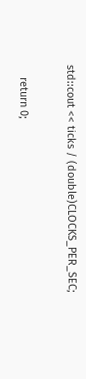std::cout << ticks / (double)CLOCKS_PER_SEC;

    return 0;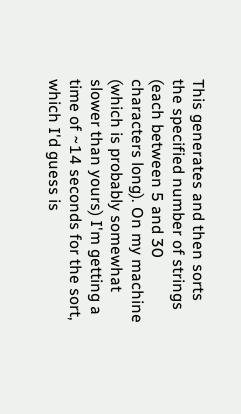This generates and then sorts the specified number of strings (each between 5 and 30 characters long). On my machine (which is probably somewhat slower than yours) I'm getting a time of ~14 seconds for the sort, which I'd guess is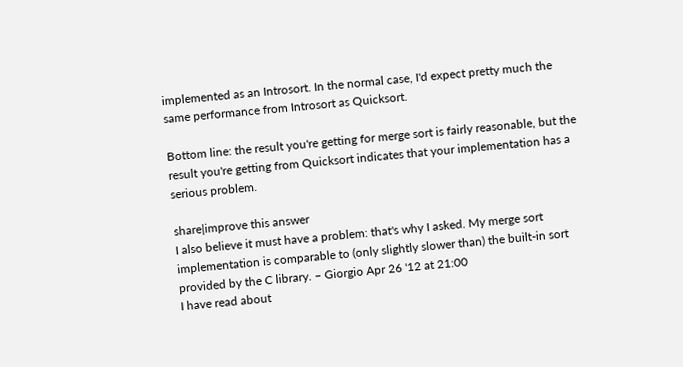implemented as an Introsort. In the normal case, I'd expect pretty much the same performance from Introsort as Quicksort.

Bottom line: the result you're getting for merge sort is fairly reasonable, but the result you're getting from Quicksort indicates that your implementation has a serious problem.

share|improve this answer
I also believe it must have a problem: that's why I asked. My merge sort implementation is comparable to (only slightly slower than) the built-in sort provided by the C library. – Giorgio Apr 26 '12 at 21:00
I have read about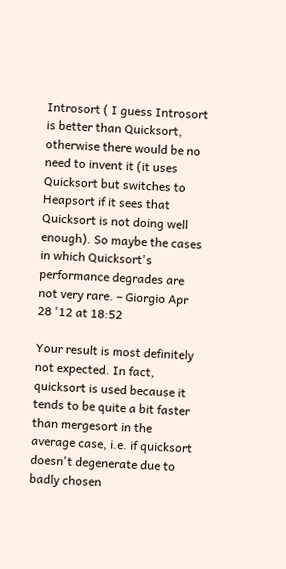Introsort ( I guess Introsort is better than Quicksort, otherwise there would be no need to invent it (it uses Quicksort but switches to Heapsort if it sees that Quicksort is not doing well enough). So maybe the cases in which Quicksort's performance degrades are not very rare. – Giorgio Apr 28 '12 at 18:52

Your result is most definitely not expected. In fact, quicksort is used because it tends to be quite a bit faster than mergesort in the average case, i.e. if quicksort doesn't degenerate due to badly chosen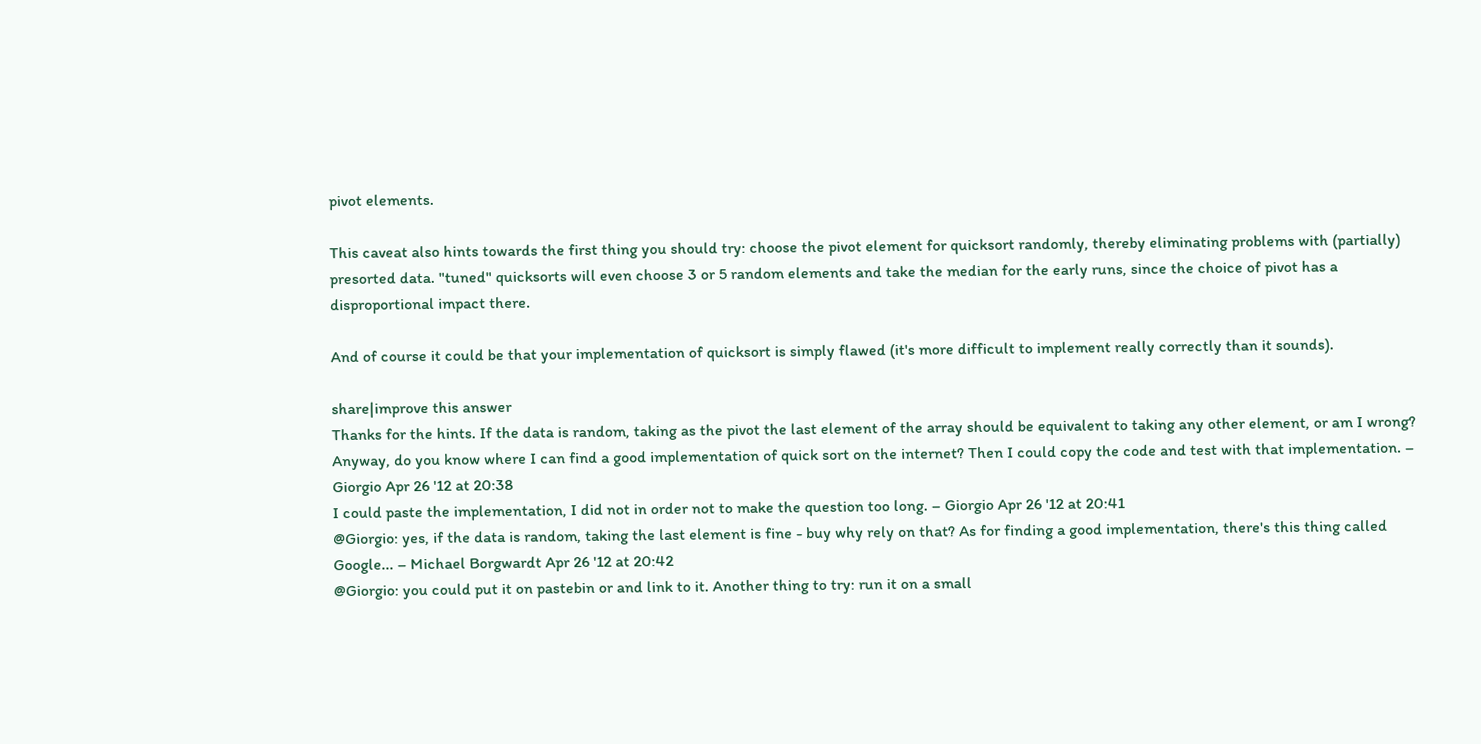pivot elements.

This caveat also hints towards the first thing you should try: choose the pivot element for quicksort randomly, thereby eliminating problems with (partially) presorted data. "tuned" quicksorts will even choose 3 or 5 random elements and take the median for the early runs, since the choice of pivot has a disproportional impact there.

And of course it could be that your implementation of quicksort is simply flawed (it's more difficult to implement really correctly than it sounds).

share|improve this answer
Thanks for the hints. If the data is random, taking as the pivot the last element of the array should be equivalent to taking any other element, or am I wrong? Anyway, do you know where I can find a good implementation of quick sort on the internet? Then I could copy the code and test with that implementation. – Giorgio Apr 26 '12 at 20:38
I could paste the implementation, I did not in order not to make the question too long. – Giorgio Apr 26 '12 at 20:41
@Giorgio: yes, if the data is random, taking the last element is fine - buy why rely on that? As for finding a good implementation, there's this thing called Google... – Michael Borgwardt Apr 26 '12 at 20:42
@Giorgio: you could put it on pastebin or and link to it. Another thing to try: run it on a small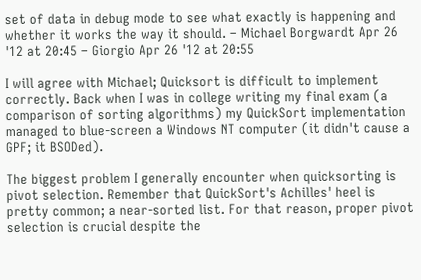set of data in debug mode to see what exactly is happening and whether it works the way it should. – Michael Borgwardt Apr 26 '12 at 20:45 – Giorgio Apr 26 '12 at 20:55

I will agree with Michael; Quicksort is difficult to implement correctly. Back when I was in college writing my final exam (a comparison of sorting algorithms) my QuickSort implementation managed to blue-screen a Windows NT computer (it didn't cause a GPF; it BSODed).

The biggest problem I generally encounter when quicksorting is pivot selection. Remember that QuickSort's Achilles' heel is pretty common; a near-sorted list. For that reason, proper pivot selection is crucial despite the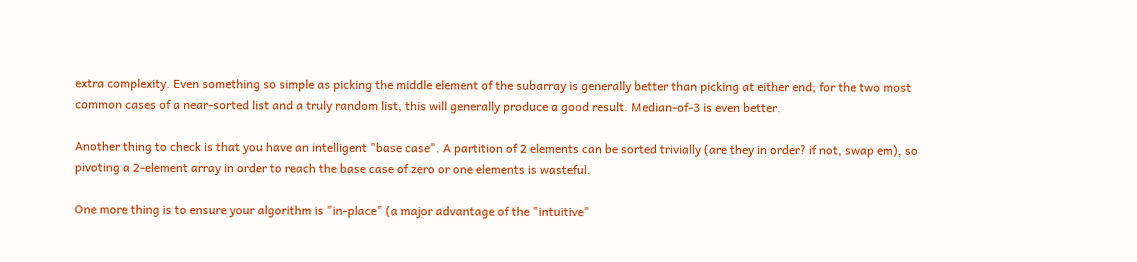extra complexity. Even something so simple as picking the middle element of the subarray is generally better than picking at either end; for the two most common cases of a near-sorted list and a truly random list, this will generally produce a good result. Median-of-3 is even better.

Another thing to check is that you have an intelligent "base case". A partition of 2 elements can be sorted trivially (are they in order? if not, swap em), so pivoting a 2-element array in order to reach the base case of zero or one elements is wasteful.

One more thing is to ensure your algorithm is "in-place" (a major advantage of the "intuitive"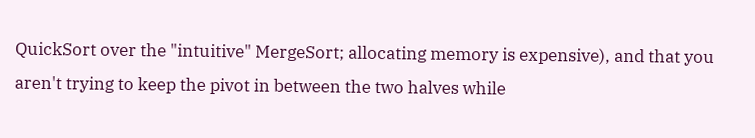QuickSort over the "intuitive" MergeSort; allocating memory is expensive), and that you aren't trying to keep the pivot in between the two halves while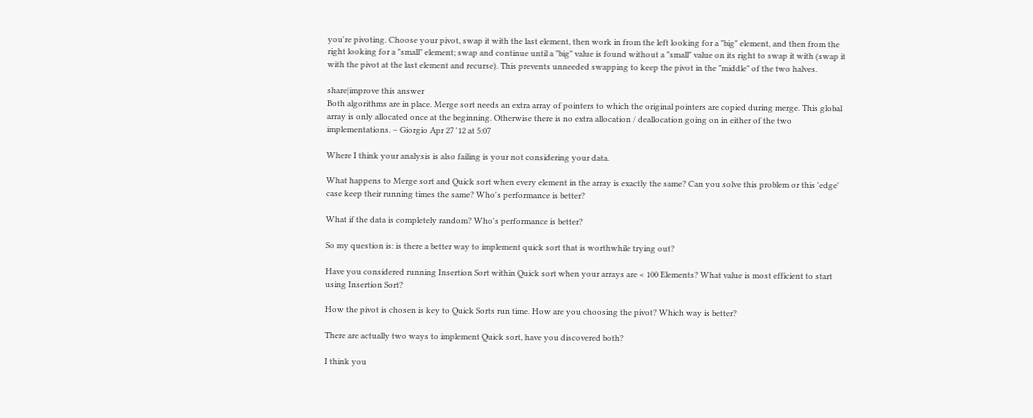you're pivoting. Choose your pivot, swap it with the last element, then work in from the left looking for a "big" element, and then from the right looking for a "small" element; swap and continue until a "big" value is found without a "small" value on its right to swap it with (swap it with the pivot at the last element and recurse). This prevents unneeded swapping to keep the pivot in the "middle" of the two halves.

share|improve this answer
Both algorithms are in place. Merge sort needs an extra array of pointers to which the original pointers are copied during merge. This global array is only allocated once at the beginning. Otherwise there is no extra allocation / deallocation going on in either of the two implementations. – Giorgio Apr 27 '12 at 5:07

Where I think your analysis is also failing is your not considering your data.

What happens to Merge sort and Quick sort when every element in the array is exactly the same? Can you solve this problem or this 'edge' case keep their running times the same? Who's performance is better?

What if the data is completely random? Who's performance is better?

So my question is: is there a better way to implement quick sort that is worthwhile trying out?

Have you considered running Insertion Sort within Quick sort when your arrays are < 100 Elements? What value is most efficient to start using Insertion Sort?

How the pivot is chosen is key to Quick Sorts run time. How are you choosing the pivot? Which way is better?

There are actually two ways to implement Quick sort, have you discovered both?

I think you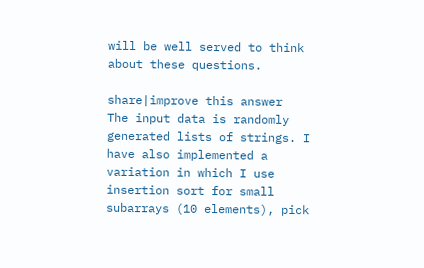will be well served to think about these questions.

share|improve this answer
The input data is randomly generated lists of strings. I have also implemented a variation in which I use insertion sort for small subarrays (10 elements), pick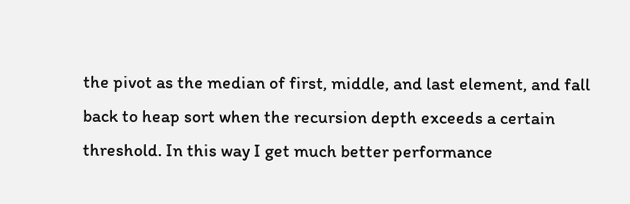the pivot as the median of first, middle, and last element, and fall back to heap sort when the recursion depth exceeds a certain threshold. In this way I get much better performance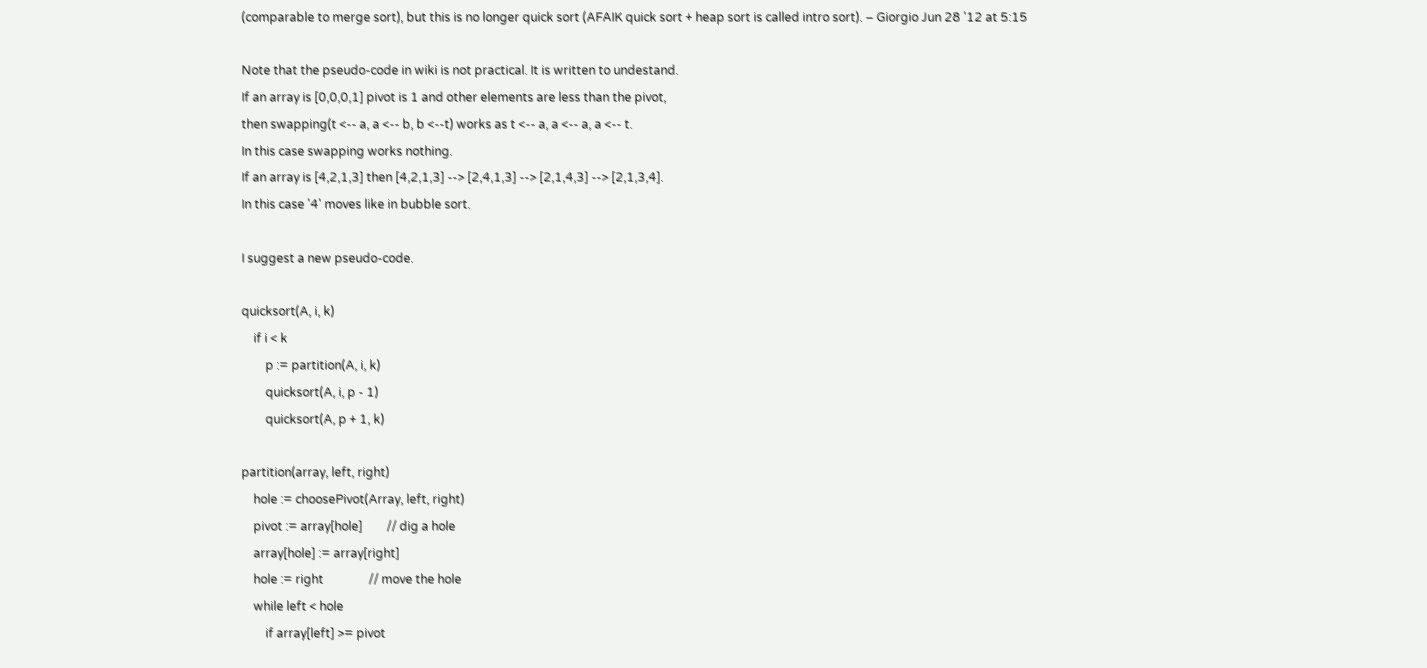(comparable to merge sort), but this is no longer quick sort (AFAIK quick sort + heap sort is called intro sort). – Giorgio Jun 28 '12 at 5:15

Note that the pseudo-code in wiki is not practical. It is written to undestand.
If an array is [0,0,0,1] pivot is 1 and other elements are less than the pivot,
then swapping(t <-- a, a <-- b, b <--t) works as t <-- a, a <-- a, a <-- t.
In this case swapping works nothing.
If an array is [4,2,1,3] then [4,2,1,3] --> [2,4,1,3] --> [2,1,4,3] --> [2,1,3,4].
In this case '4' moves like in bubble sort.

I suggest a new pseudo-code.

quicksort(A, i, k)
    if i < k
        p := partition(A, i, k)
        quicksort(A, i, p - 1)
        quicksort(A, p + 1, k)

partition(array, left, right)
    hole := choosePivot(Array, left, right)
    pivot := array[hole]        // dig a hole
    array[hole] := array[right]
    hole := right               // move the hole
    while left < hole
        if array[left] >= pivot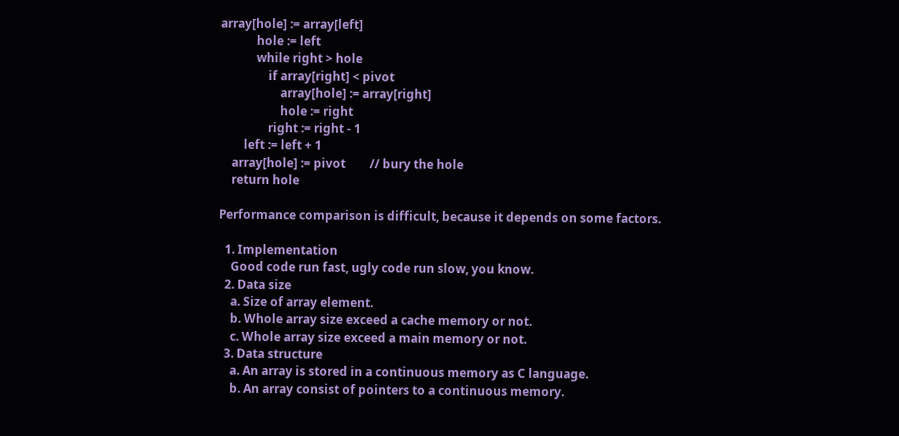array[hole] := array[left]
            hole := left
            while right > hole
                if array[right] < pivot
                    array[hole] := array[right]
                    hole := right
                right := right - 1
        left := left + 1
    array[hole] := pivot        // bury the hole
    return hole

Performance comparison is difficult, because it depends on some factors.

  1. Implementation
    Good code run fast, ugly code run slow, you know.
  2. Data size
    a. Size of array element.
    b. Whole array size exceed a cache memory or not.
    c. Whole array size exceed a main memory or not.
  3. Data structure
    a. An array is stored in a continuous memory as C language.
    b. An array consist of pointers to a continuous memory.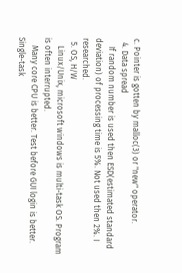c. Pointer is gotten by malloc(3) or "new" operator.
  4. Data spread
    If random number is used then ESD(estimated standard deviation) of processing time is 5%. Not used then 2%. I researched.
  5. OS, H/W
    Linux/Unix, microsoft windows is multi-task OS. Program is often interrupted.
    Many core CPU is better. Test before GUI login is better. Single-task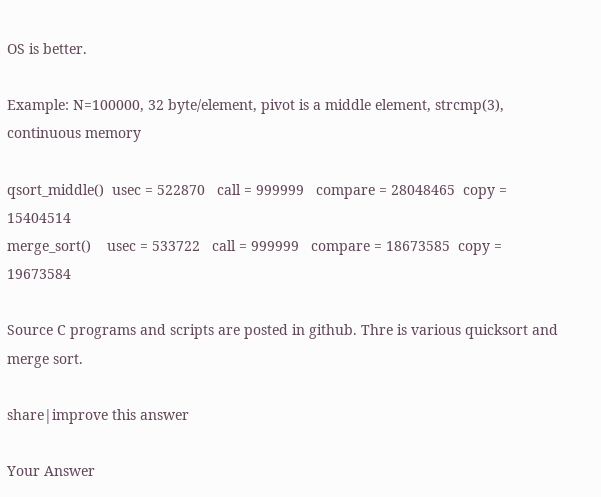OS is better.

Example: N=100000, 32 byte/element, pivot is a middle element, strcmp(3), continuous memory

qsort_middle()  usec = 522870   call = 999999   compare = 28048465  copy = 15404514
merge_sort()    usec = 533722   call = 999999   compare = 18673585  copy = 19673584

Source C programs and scripts are posted in github. Thre is various quicksort and merge sort.

share|improve this answer

Your Answer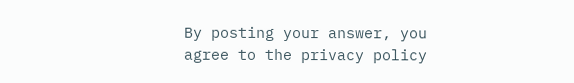By posting your answer, you agree to the privacy policy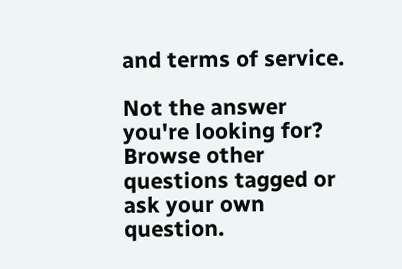and terms of service.

Not the answer you're looking for? Browse other questions tagged or ask your own question.